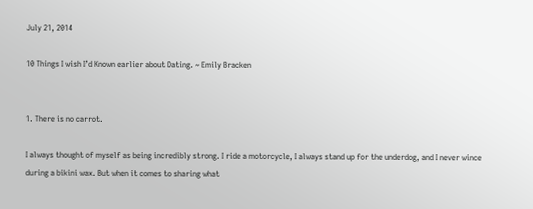July 21, 2014

10 Things I wish I’d Known earlier about Dating. ~ Emily Bracken


1. There is no carrot.

I always thought of myself as being incredibly strong. I ride a motorcycle, I always stand up for the underdog, and I never wince during a bikini wax. But when it comes to sharing what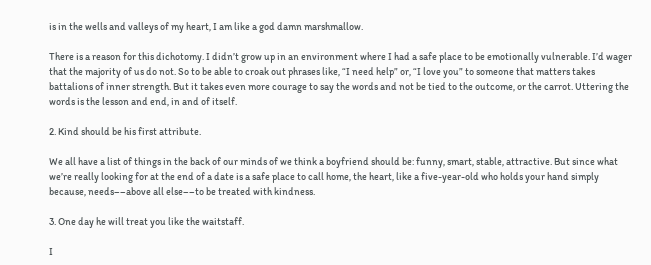is in the wells and valleys of my heart, I am like a god damn marshmallow.

There is a reason for this dichotomy. I didn’t grow up in an environment where I had a safe place to be emotionally vulnerable. I’d wager that the majority of us do not. So to be able to croak out phrases like, “I need help” or, “I love you” to someone that matters takes battalions of inner strength. But it takes even more courage to say the words and not be tied to the outcome, or the carrot. Uttering the words is the lesson and end, in and of itself.

2. Kind should be his first attribute.

We all have a list of things in the back of our minds of we think a boyfriend should be: funny, smart, stable, attractive. But since what we’re really looking for at the end of a date is a safe place to call home, the heart, like a five-year-old who holds your hand simply because, needs––above all else––to be treated with kindness.

3. One day he will treat you like the waitstaff.

I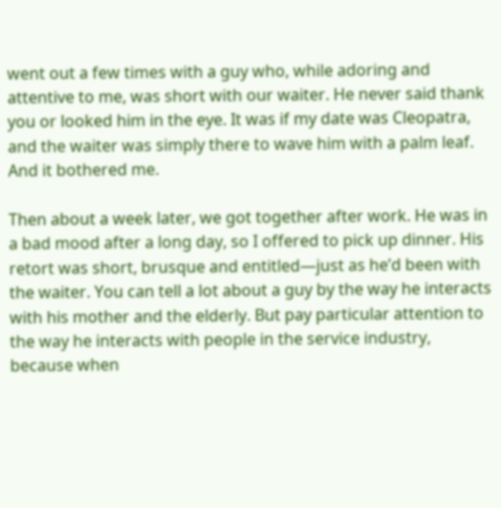went out a few times with a guy who, while adoring and attentive to me, was short with our waiter. He never said thank you or looked him in the eye. It was if my date was Cleopatra, and the waiter was simply there to wave him with a palm leaf. And it bothered me.

Then about a week later, we got together after work. He was in a bad mood after a long day, so I offered to pick up dinner. His retort was short, brusque and entitled—just as he’d been with the waiter. You can tell a lot about a guy by the way he interacts with his mother and the elderly. But pay particular attention to the way he interacts with people in the service industry, because when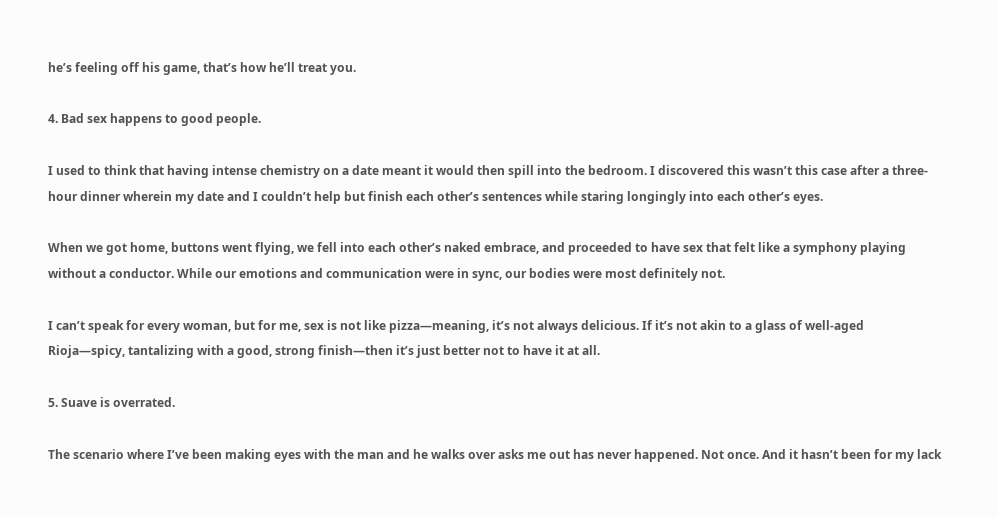he’s feeling off his game, that’s how he’ll treat you.

4. Bad sex happens to good people.

I used to think that having intense chemistry on a date meant it would then spill into the bedroom. I discovered this wasn’t this case after a three-hour dinner wherein my date and I couldn’t help but finish each other’s sentences while staring longingly into each other’s eyes.

When we got home, buttons went flying, we fell into each other’s naked embrace, and proceeded to have sex that felt like a symphony playing without a conductor. While our emotions and communication were in sync, our bodies were most definitely not.

I can’t speak for every woman, but for me, sex is not like pizza—meaning, it’s not always delicious. If it’s not akin to a glass of well-aged Rioja—spicy, tantalizing with a good, strong finish—then it’s just better not to have it at all.

5. Suave is overrated.

The scenario where I’ve been making eyes with the man and he walks over asks me out has never happened. Not once. And it hasn’t been for my lack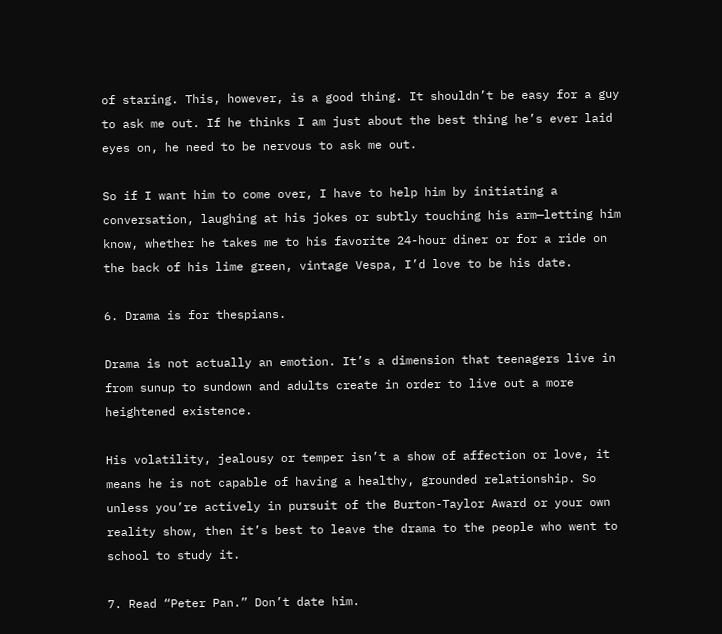of staring. This, however, is a good thing. It shouldn’t be easy for a guy to ask me out. If he thinks I am just about the best thing he’s ever laid eyes on, he need to be nervous to ask me out.

So if I want him to come over, I have to help him by initiating a conversation, laughing at his jokes or subtly touching his arm—letting him know, whether he takes me to his favorite 24-hour diner or for a ride on the back of his lime green, vintage Vespa, I’d love to be his date.

6. Drama is for thespians.

Drama is not actually an emotion. It’s a dimension that teenagers live in from sunup to sundown and adults create in order to live out a more heightened existence.

His volatility, jealousy or temper isn’t a show of affection or love, it means he is not capable of having a healthy, grounded relationship. So unless you’re actively in pursuit of the Burton-Taylor Award or your own reality show, then it’s best to leave the drama to the people who went to school to study it.

7. Read “Peter Pan.” Don’t date him.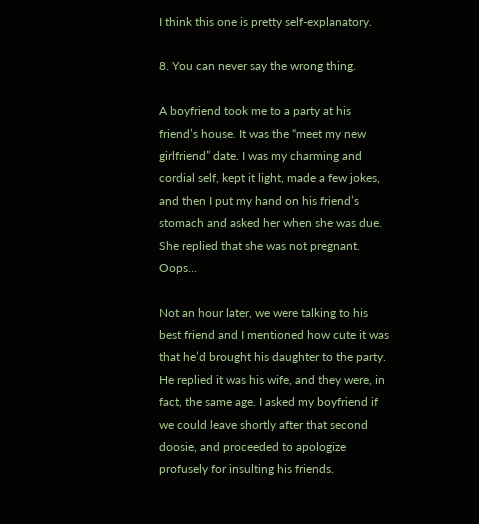I think this one is pretty self-explanatory.

8. You can never say the wrong thing.

A boyfriend took me to a party at his friend’s house. It was the “meet my new girlfriend” date. I was my charming and cordial self, kept it light, made a few jokes, and then I put my hand on his friend’s stomach and asked her when she was due. She replied that she was not pregnant. Oops…

Not an hour later, we were talking to his best friend and I mentioned how cute it was that he’d brought his daughter to the party. He replied it was his wife, and they were, in fact, the same age. I asked my boyfriend if we could leave shortly after that second doosie, and proceeded to apologize profusely for insulting his friends.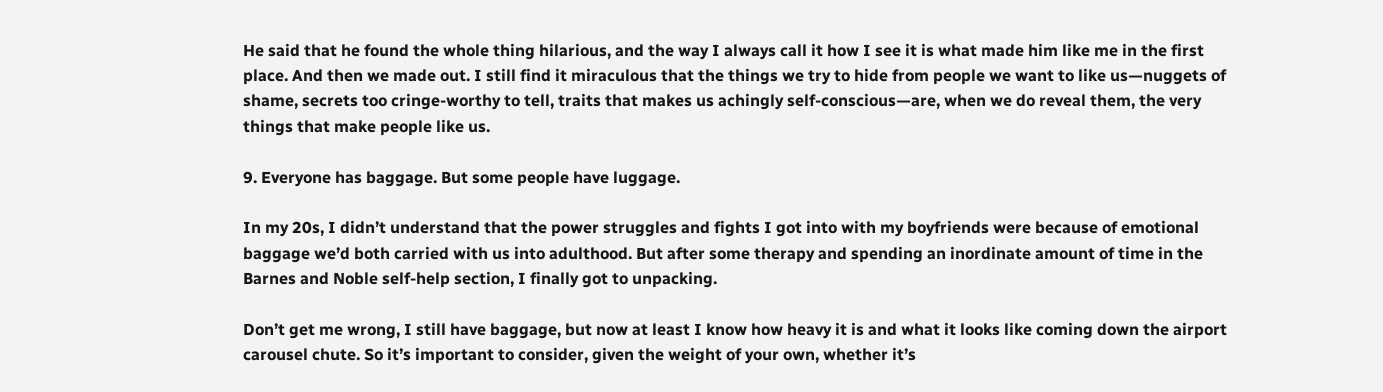He said that he found the whole thing hilarious, and the way I always call it how I see it is what made him like me in the first place. And then we made out. I still find it miraculous that the things we try to hide from people we want to like us—nuggets of shame, secrets too cringe-worthy to tell, traits that makes us achingly self-conscious—are, when we do reveal them, the very things that make people like us.

9. Everyone has baggage. But some people have luggage.

In my 20s, I didn’t understand that the power struggles and fights I got into with my boyfriends were because of emotional baggage we’d both carried with us into adulthood. But after some therapy and spending an inordinate amount of time in the Barnes and Noble self-help section, I finally got to unpacking.

Don’t get me wrong, I still have baggage, but now at least I know how heavy it is and what it looks like coming down the airport carousel chute. So it’s important to consider, given the weight of your own, whether it’s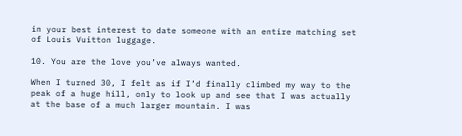in your best interest to date someone with an entire matching set of Louis Vuitton luggage.

10. You are the love you’ve always wanted.

When I turned 30, I felt as if I’d finally climbed my way to the peak of a huge hill, only to look up and see that I was actually at the base of a much larger mountain. I was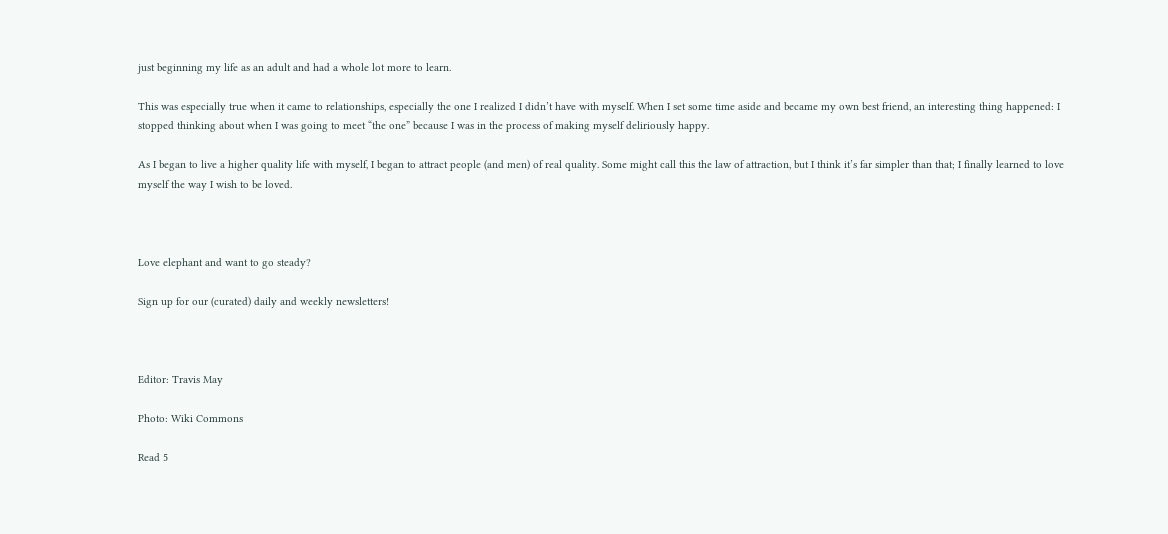just beginning my life as an adult and had a whole lot more to learn.

This was especially true when it came to relationships, especially the one I realized I didn’t have with myself. When I set some time aside and became my own best friend, an interesting thing happened: I stopped thinking about when I was going to meet “the one” because I was in the process of making myself deliriously happy.

As I began to live a higher quality life with myself, I began to attract people (and men) of real quality. Some might call this the law of attraction, but I think it’s far simpler than that; I finally learned to love myself the way I wish to be loved.



Love elephant and want to go steady?

Sign up for our (curated) daily and weekly newsletters!



Editor: Travis May

Photo: Wiki Commons

Read 5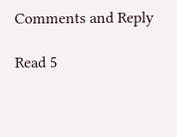Comments and Reply

Read 5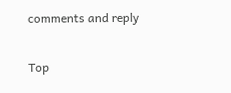comments and reply

Top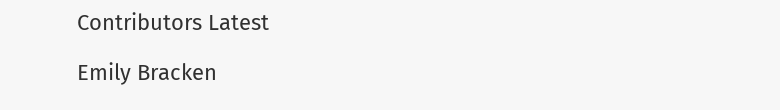Contributors Latest

Emily Bracken